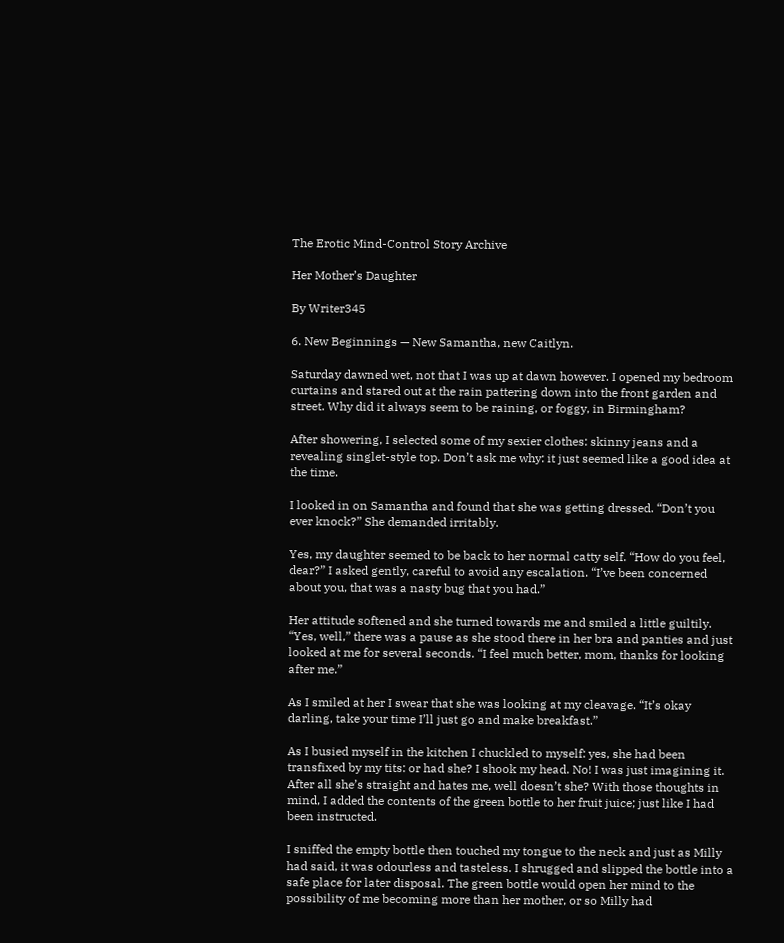The Erotic Mind-Control Story Archive

Her Mother’s Daughter

By Writer345

6. New Beginnings — New Samantha, new Caitlyn.

Saturday dawned wet, not that I was up at dawn however. I opened my bedroom curtains and stared out at the rain pattering down into the front garden and street. Why did it always seem to be raining, or foggy, in Birmingham?

After showering, I selected some of my sexier clothes: skinny jeans and a revealing singlet-style top. Don’t ask me why: it just seemed like a good idea at the time.

I looked in on Samantha and found that she was getting dressed. “Don’t you ever knock?” She demanded irritably.

Yes, my daughter seemed to be back to her normal catty self. “How do you feel, dear?” I asked gently, careful to avoid any escalation. “I’ve been concerned about you, that was a nasty bug that you had.”

Her attitude softened and she turned towards me and smiled a little guiltily. “Yes, well,” there was a pause as she stood there in her bra and panties and just looked at me for several seconds. “I feel much better, mom, thanks for looking after me.”

As I smiled at her I swear that she was looking at my cleavage. “It’s okay darling, take your time I’ll just go and make breakfast.”

As I busied myself in the kitchen I chuckled to myself: yes, she had been transfixed by my tits: or had she? I shook my head. No! I was just imagining it. After all she’s straight and hates me, well doesn’t she? With those thoughts in mind, I added the contents of the green bottle to her fruit juice; just like I had been instructed.

I sniffed the empty bottle then touched my tongue to the neck and just as Milly had said, it was odourless and tasteless. I shrugged and slipped the bottle into a safe place for later disposal. The green bottle would open her mind to the possibility of me becoming more than her mother, or so Milly had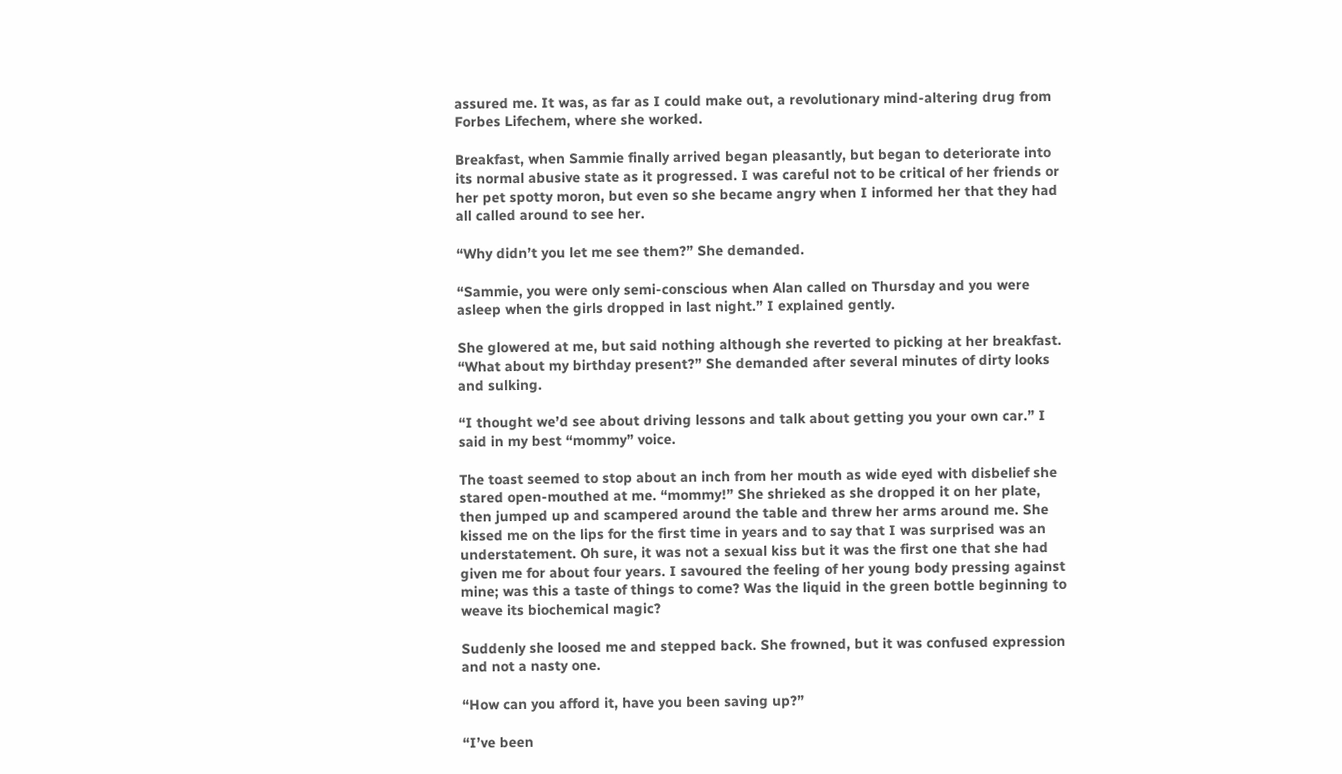assured me. It was, as far as I could make out, a revolutionary mind-altering drug from Forbes Lifechem, where she worked.

Breakfast, when Sammie finally arrived began pleasantly, but began to deteriorate into its normal abusive state as it progressed. I was careful not to be critical of her friends or her pet spotty moron, but even so she became angry when I informed her that they had all called around to see her.

“Why didn’t you let me see them?” She demanded.

“Sammie, you were only semi-conscious when Alan called on Thursday and you were asleep when the girls dropped in last night.” I explained gently.

She glowered at me, but said nothing although she reverted to picking at her breakfast. “What about my birthday present?” She demanded after several minutes of dirty looks and sulking.

“I thought we’d see about driving lessons and talk about getting you your own car.” I said in my best “mommy” voice.

The toast seemed to stop about an inch from her mouth as wide eyed with disbelief she stared open-mouthed at me. “mommy!” She shrieked as she dropped it on her plate, then jumped up and scampered around the table and threw her arms around me. She kissed me on the lips for the first time in years and to say that I was surprised was an understatement. Oh sure, it was not a sexual kiss but it was the first one that she had given me for about four years. I savoured the feeling of her young body pressing against mine; was this a taste of things to come? Was the liquid in the green bottle beginning to weave its biochemical magic?

Suddenly she loosed me and stepped back. She frowned, but it was confused expression and not a nasty one.

“How can you afford it, have you been saving up?”

“I’ve been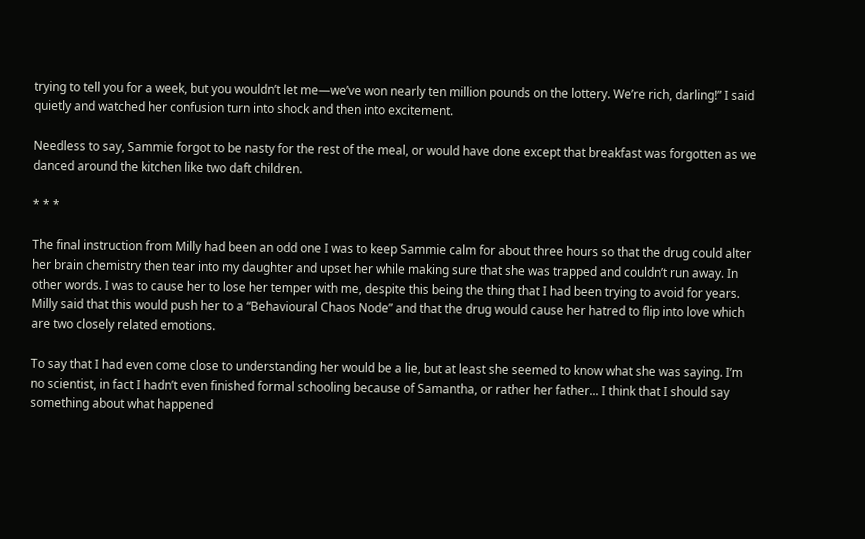trying to tell you for a week, but you wouldn’t let me—we’ve won nearly ten million pounds on the lottery. We’re rich, darling!” I said quietly and watched her confusion turn into shock and then into excitement.

Needless to say, Sammie forgot to be nasty for the rest of the meal, or would have done except that breakfast was forgotten as we danced around the kitchen like two daft children.

* * *

The final instruction from Milly had been an odd one I was to keep Sammie calm for about three hours so that the drug could alter her brain chemistry then tear into my daughter and upset her while making sure that she was trapped and couldn’t run away. In other words. I was to cause her to lose her temper with me, despite this being the thing that I had been trying to avoid for years. Milly said that this would push her to a “Behavioural Chaos Node” and that the drug would cause her hatred to flip into love which are two closely related emotions.

To say that I had even come close to understanding her would be a lie, but at least she seemed to know what she was saying. I’m no scientist, in fact I hadn’t even finished formal schooling because of Samantha, or rather her father... I think that I should say something about what happened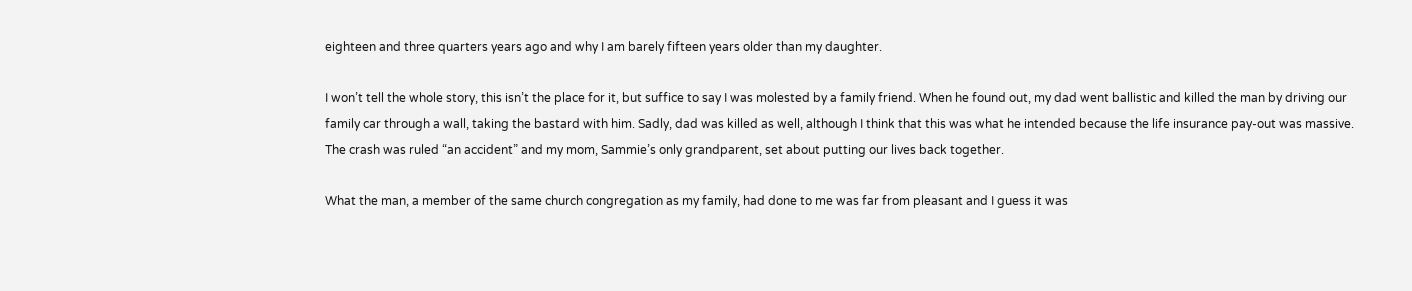eighteen and three quarters years ago and why I am barely fifteen years older than my daughter.

I won’t tell the whole story, this isn’t the place for it, but suffice to say I was molested by a family friend. When he found out, my dad went ballistic and killed the man by driving our family car through a wall, taking the bastard with him. Sadly, dad was killed as well, although I think that this was what he intended because the life insurance pay-out was massive. The crash was ruled “an accident” and my mom, Sammie’s only grandparent, set about putting our lives back together.

What the man, a member of the same church congregation as my family, had done to me was far from pleasant and I guess it was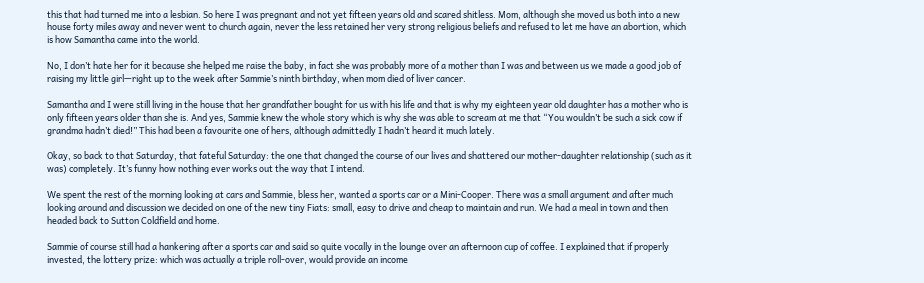this that had turned me into a lesbian. So here I was pregnant and not yet fifteen years old and scared shitless. Mom, although she moved us both into a new house forty miles away and never went to church again, never the less retained her very strong religious beliefs and refused to let me have an abortion, which is how Samantha came into the world.

No, I don’t hate her for it because she helped me raise the baby, in fact she was probably more of a mother than I was and between us we made a good job of raising my little girl—right up to the week after Sammie’s ninth birthday, when mom died of liver cancer.

Samantha and I were still living in the house that her grandfather bought for us with his life and that is why my eighteen year old daughter has a mother who is only fifteen years older than she is. And yes, Sammie knew the whole story which is why she was able to scream at me that “You wouldn’t be such a sick cow if grandma hadn’t died!” This had been a favourite one of hers, although admittedly I hadn’t heard it much lately.

Okay, so back to that Saturday, that fateful Saturday: the one that changed the course of our lives and shattered our mother-daughter relationship (such as it was) completely. It’s funny how nothing ever works out the way that I intend.

We spent the rest of the morning looking at cars and Sammie, bless her, wanted a sports car or a Mini-Cooper. There was a small argument and after much looking around and discussion we decided on one of the new tiny Fiats: small, easy to drive and cheap to maintain and run. We had a meal in town and then headed back to Sutton Coldfield and home.

Sammie of course still had a hankering after a sports car and said so quite vocally in the lounge over an afternoon cup of coffee. I explained that if properly invested, the lottery prize: which was actually a triple roll-over, would provide an income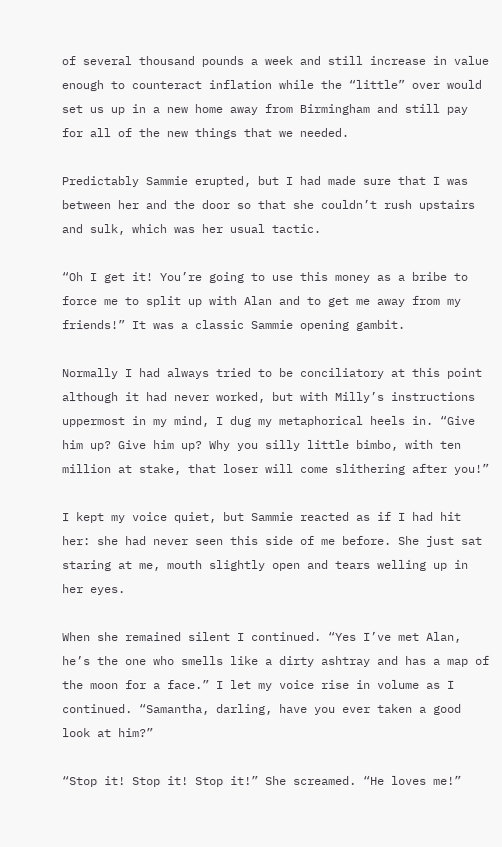of several thousand pounds a week and still increase in value enough to counteract inflation while the “little” over would set us up in a new home away from Birmingham and still pay for all of the new things that we needed.

Predictably Sammie erupted, but I had made sure that I was between her and the door so that she couldn’t rush upstairs and sulk, which was her usual tactic.

“Oh I get it! You’re going to use this money as a bribe to force me to split up with Alan and to get me away from my friends!” It was a classic Sammie opening gambit.

Normally I had always tried to be conciliatory at this point although it had never worked, but with Milly’s instructions uppermost in my mind, I dug my metaphorical heels in. “Give him up? Give him up? Why you silly little bimbo, with ten million at stake, that loser will come slithering after you!”

I kept my voice quiet, but Sammie reacted as if I had hit her: she had never seen this side of me before. She just sat staring at me, mouth slightly open and tears welling up in her eyes.

When she remained silent I continued. “Yes I’ve met Alan, he’s the one who smells like a dirty ashtray and has a map of the moon for a face.” I let my voice rise in volume as I continued. “Samantha, darling, have you ever taken a good look at him?”

“Stop it! Stop it! Stop it!” She screamed. “He loves me!”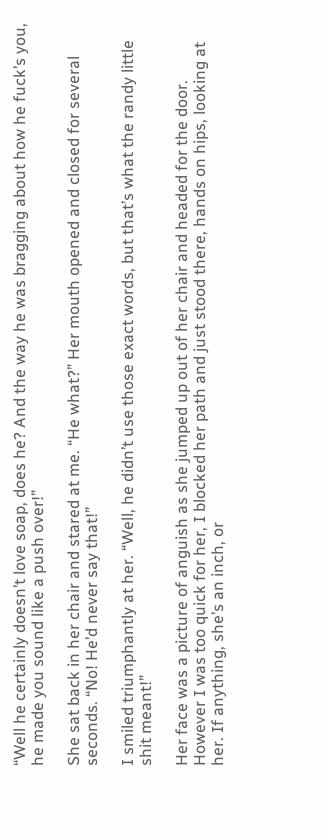“Well he certainly doesn’t love soap, does he? And the way he was bragging about how he fuck’s you, he made you sound like a push over!”

She sat back in her chair and stared at me. “He what?” Her mouth opened and closed for several seconds. “No! He’d never say that!”

I smiled triumphantly at her. “Well, he didn’t use those exact words, but that’s what the randy little shit meant!”

Her face was a picture of anguish as she jumped up out of her chair and headed for the door. However I was too quick for her, I blocked her path and just stood there, hands on hips, looking at her. If anything, she’s an inch, or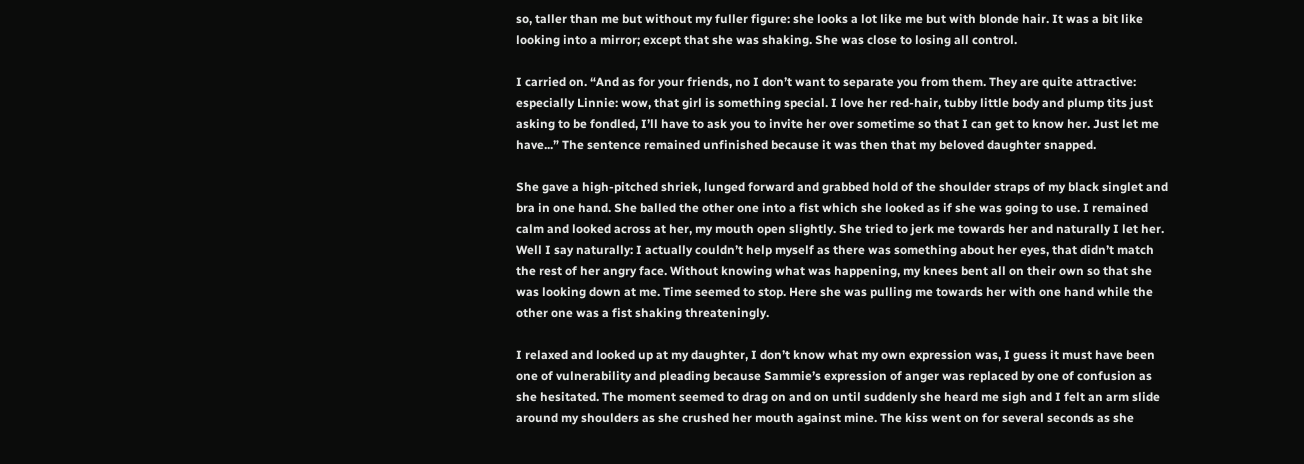so, taller than me but without my fuller figure: she looks a lot like me but with blonde hair. It was a bit like looking into a mirror; except that she was shaking. She was close to losing all control.

I carried on. “And as for your friends, no I don’t want to separate you from them. They are quite attractive: especially Linnie: wow, that girl is something special. I love her red-hair, tubby little body and plump tits just asking to be fondled, I’ll have to ask you to invite her over sometime so that I can get to know her. Just let me have...” The sentence remained unfinished because it was then that my beloved daughter snapped.

She gave a high-pitched shriek, lunged forward and grabbed hold of the shoulder straps of my black singlet and bra in one hand. She balled the other one into a fist which she looked as if she was going to use. I remained calm and looked across at her, my mouth open slightly. She tried to jerk me towards her and naturally I let her. Well I say naturally: I actually couldn’t help myself as there was something about her eyes, that didn’t match the rest of her angry face. Without knowing what was happening, my knees bent all on their own so that she was looking down at me. Time seemed to stop. Here she was pulling me towards her with one hand while the other one was a fist shaking threateningly.

I relaxed and looked up at my daughter, I don’t know what my own expression was, I guess it must have been one of vulnerability and pleading because Sammie’s expression of anger was replaced by one of confusion as she hesitated. The moment seemed to drag on and on until suddenly she heard me sigh and I felt an arm slide around my shoulders as she crushed her mouth against mine. The kiss went on for several seconds as she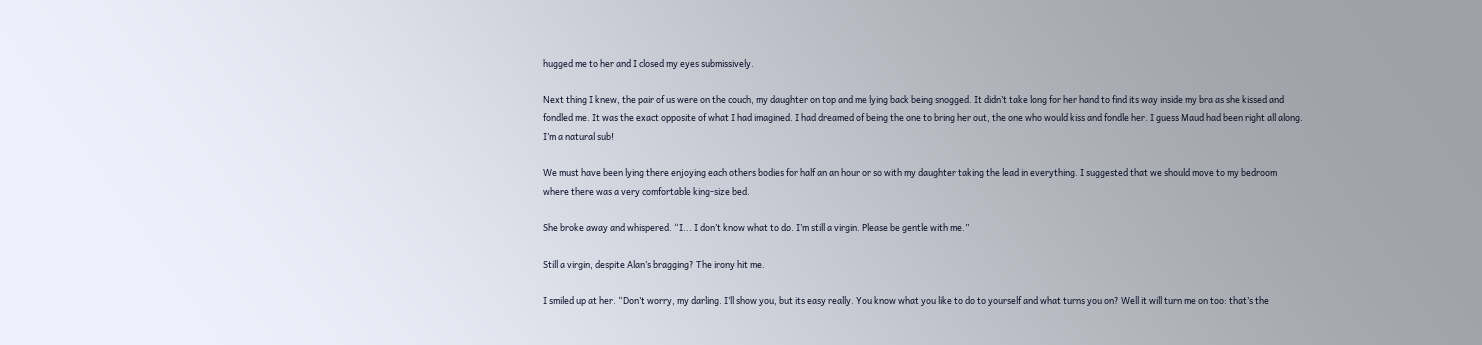hugged me to her and I closed my eyes submissively.

Next thing I knew, the pair of us were on the couch, my daughter on top and me lying back being snogged. It didn’t take long for her hand to find its way inside my bra as she kissed and fondled me. It was the exact opposite of what I had imagined. I had dreamed of being the one to bring her out, the one who would kiss and fondle her. I guess Maud had been right all along. I’m a natural sub!

We must have been lying there enjoying each others bodies for half an an hour or so with my daughter taking the lead in everything. I suggested that we should move to my bedroom where there was a very comfortable king-size bed.

She broke away and whispered. “I... I don’t know what to do. I’m still a virgin. Please be gentle with me.”

Still a virgin, despite Alan’s bragging? The irony hit me.

I smiled up at her. “Don’t worry, my darling. I’ll show you, but its easy really. You know what you like to do to yourself and what turns you on? Well it will turn me on too: that’s the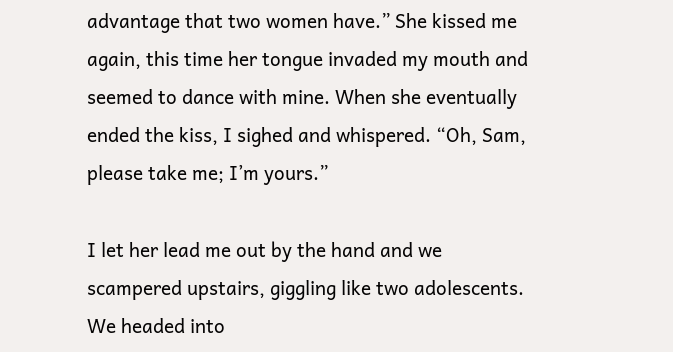advantage that two women have.” She kissed me again, this time her tongue invaded my mouth and seemed to dance with mine. When she eventually ended the kiss, I sighed and whispered. “Oh, Sam, please take me; I’m yours.”

I let her lead me out by the hand and we scampered upstairs, giggling like two adolescents. We headed into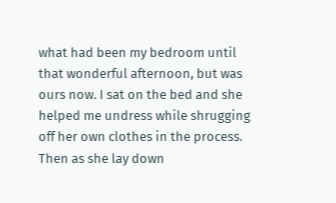what had been my bedroom until that wonderful afternoon, but was ours now. I sat on the bed and she helped me undress while shrugging off her own clothes in the process. Then as she lay down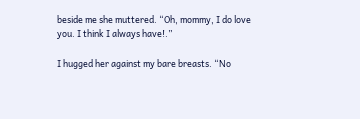beside me she muttered. “Oh, mommy, I do love you. I think I always have!.”

I hugged her against my bare breasts. “No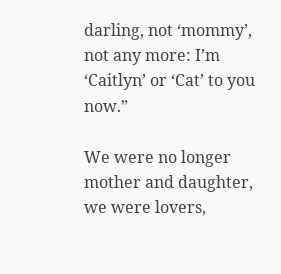darling, not ‘mommy’, not any more: I’m ‘Caitlyn’ or ‘Cat’ to you now.”

We were no longer mother and daughter, we were lovers,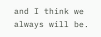and I think we always will be.